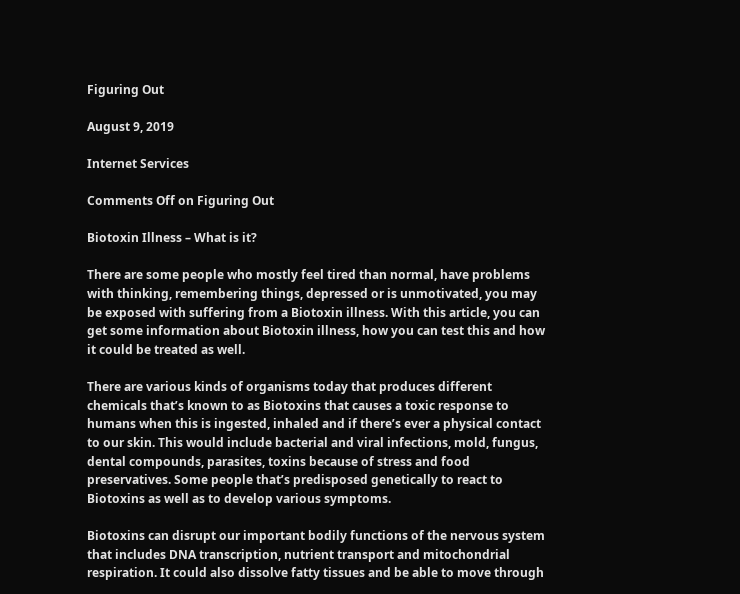Figuring Out

August 9, 2019

Internet Services

Comments Off on Figuring Out

Biotoxin Illness – What is it?

There are some people who mostly feel tired than normal, have problems with thinking, remembering things, depressed or is unmotivated, you may be exposed with suffering from a Biotoxin illness. With this article, you can get some information about Biotoxin illness, how you can test this and how it could be treated as well.

There are various kinds of organisms today that produces different chemicals that’s known to as Biotoxins that causes a toxic response to humans when this is ingested, inhaled and if there’s ever a physical contact to our skin. This would include bacterial and viral infections, mold, fungus, dental compounds, parasites, toxins because of stress and food preservatives. Some people that’s predisposed genetically to react to Biotoxins as well as to develop various symptoms.

Biotoxins can disrupt our important bodily functions of the nervous system that includes DNA transcription, nutrient transport and mitochondrial respiration. It could also dissolve fatty tissues and be able to move through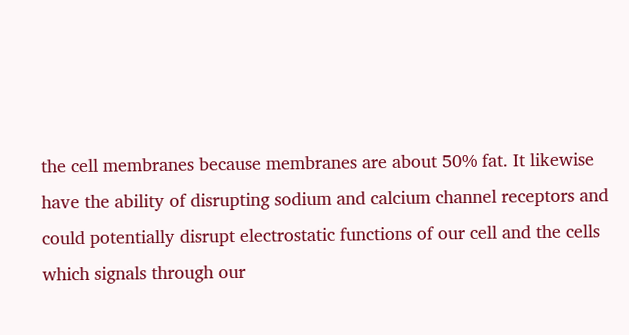the cell membranes because membranes are about 50% fat. It likewise have the ability of disrupting sodium and calcium channel receptors and could potentially disrupt electrostatic functions of our cell and the cells which signals through our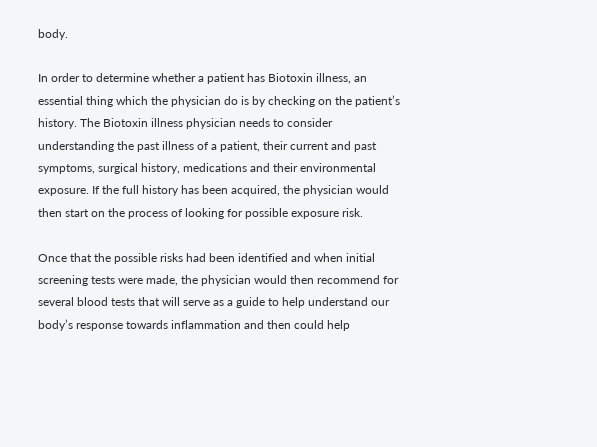body.

In order to determine whether a patient has Biotoxin illness, an essential thing which the physician do is by checking on the patient’s history. The Biotoxin illness physician needs to consider understanding the past illness of a patient, their current and past symptoms, surgical history, medications and their environmental exposure. If the full history has been acquired, the physician would then start on the process of looking for possible exposure risk.

Once that the possible risks had been identified and when initial screening tests were made, the physician would then recommend for several blood tests that will serve as a guide to help understand our body’s response towards inflammation and then could help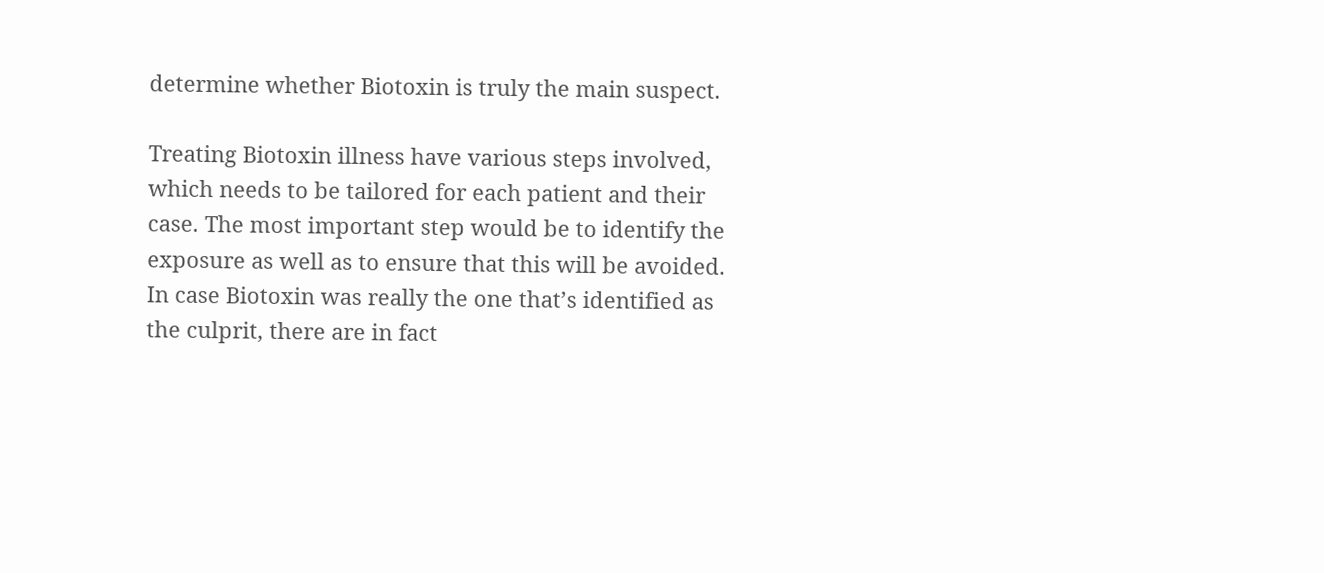determine whether Biotoxin is truly the main suspect.

Treating Biotoxin illness have various steps involved, which needs to be tailored for each patient and their case. The most important step would be to identify the exposure as well as to ensure that this will be avoided. In case Biotoxin was really the one that’s identified as the culprit, there are in fact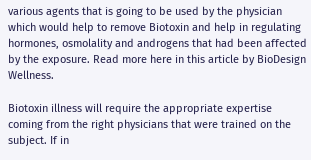various agents that is going to be used by the physician which would help to remove Biotoxin and help in regulating hormones, osmolality and androgens that had been affected by the exposure. Read more here in this article by BioDesign Wellness.

Biotoxin illness will require the appropriate expertise coming from the right physicians that were trained on the subject. If in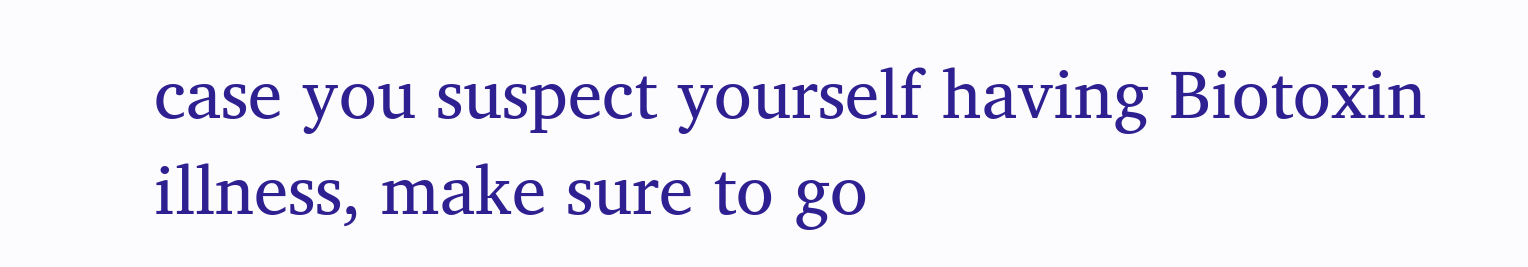case you suspect yourself having Biotoxin illness, make sure to go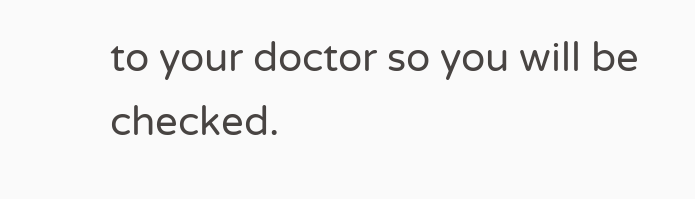to your doctor so you will be checked.